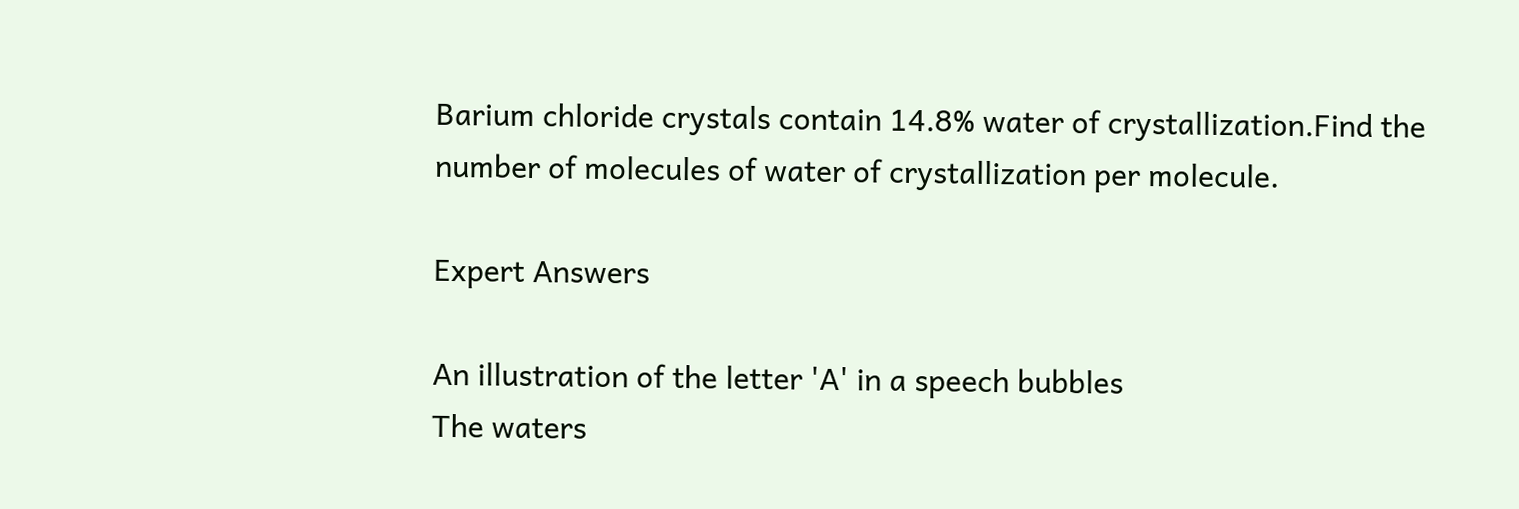Barium chloride crystals contain 14.8% water of crystallization.Find the number of molecules of water of crystallization per molecule.

Expert Answers

An illustration of the letter 'A' in a speech bubbles
The waters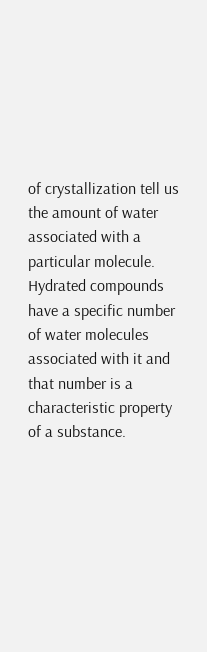of crystallization tell us the amount of water associated with a particular molecule. Hydrated compounds have a specific number of water molecules associated with it and that number is a characteristic property of a substance.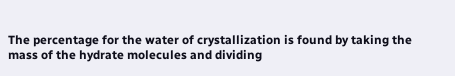The percentage for the water of crystallization is found by taking the mass of the hydrate molecules and dividing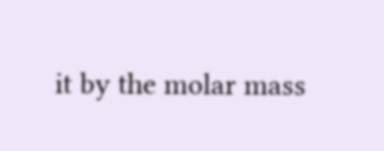it by the molar mass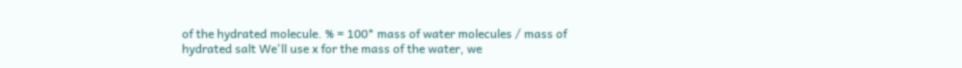of the hydrated molecule. % = 100* mass of water molecules / mass of hydrated salt We'll use x for the mass of the water, we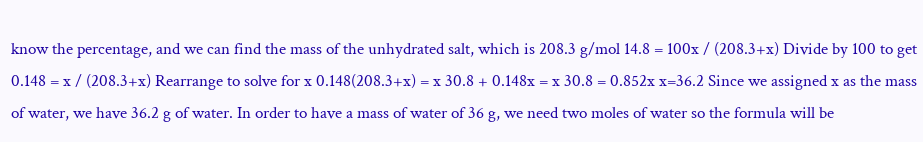know the percentage, and we can find the mass of the unhydrated salt, which is 208.3 g/mol 14.8 = 100x / (208.3+x) Divide by 100 to get 0.148 = x / (208.3+x) Rearrange to solve for x 0.148(208.3+x) = x 30.8 + 0.148x = x 30.8 = 0.852x x=36.2 Since we assigned x as the mass of water, we have 36.2 g of water. In order to have a mass of water of 36 g, we need two moles of water so the formula will be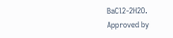BaCl2-2H2O.
Approved by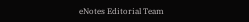eNotes Editorial Team